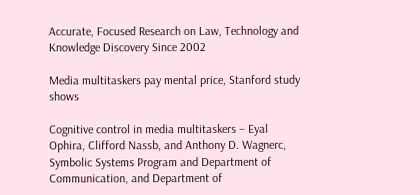Accurate, Focused Research on Law, Technology and Knowledge Discovery Since 2002

Media multitaskers pay mental price, Stanford study shows

Cognitive control in media multitaskers – Eyal Ophira, Clifford Nassb, and Anthony D. Wagnerc, Symbolic Systems Program and Department of Communication, and Department of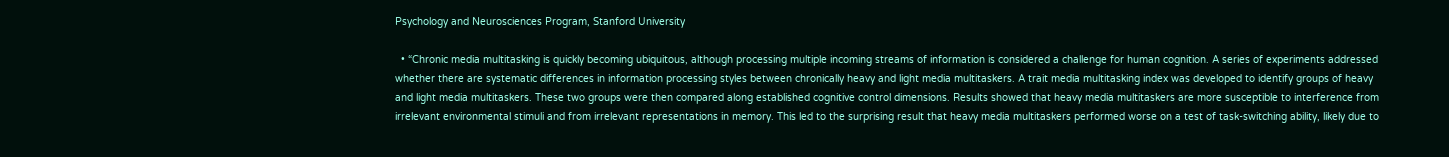Psychology and Neurosciences Program, Stanford University

  • “Chronic media multitasking is quickly becoming ubiquitous, although processing multiple incoming streams of information is considered a challenge for human cognition. A series of experiments addressed whether there are systematic differences in information processing styles between chronically heavy and light media multitaskers. A trait media multitasking index was developed to identify groups of heavy and light media multitaskers. These two groups were then compared along established cognitive control dimensions. Results showed that heavy media multitaskers are more susceptible to interference from irrelevant environmental stimuli and from irrelevant representations in memory. This led to the surprising result that heavy media multitaskers performed worse on a test of task-switching ability, likely due to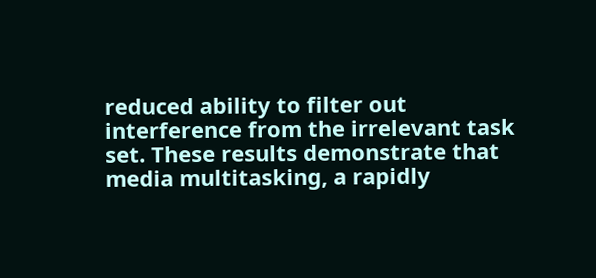reduced ability to filter out interference from the irrelevant task set. These results demonstrate that media multitasking, a rapidly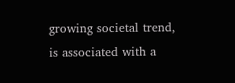growing societal trend, is associated with a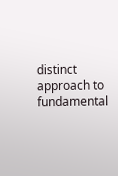distinct approach to fundamental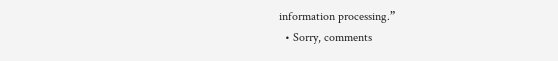information processing.”
  • Sorry, comments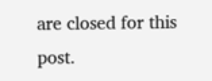are closed for this post.